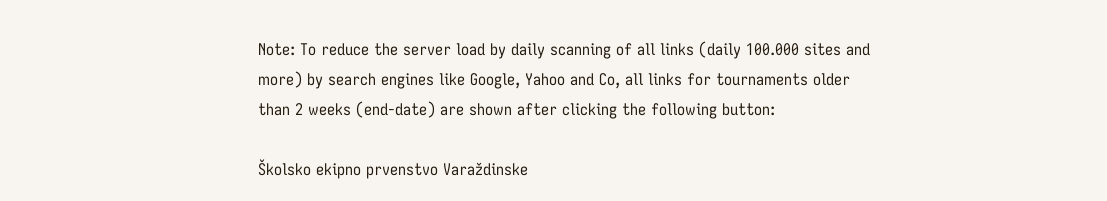Note: To reduce the server load by daily scanning of all links (daily 100.000 sites and more) by search engines like Google, Yahoo and Co, all links for tournaments older than 2 weeks (end-date) are shown after clicking the following button:

Školsko ekipno prvenstvo Varaždinske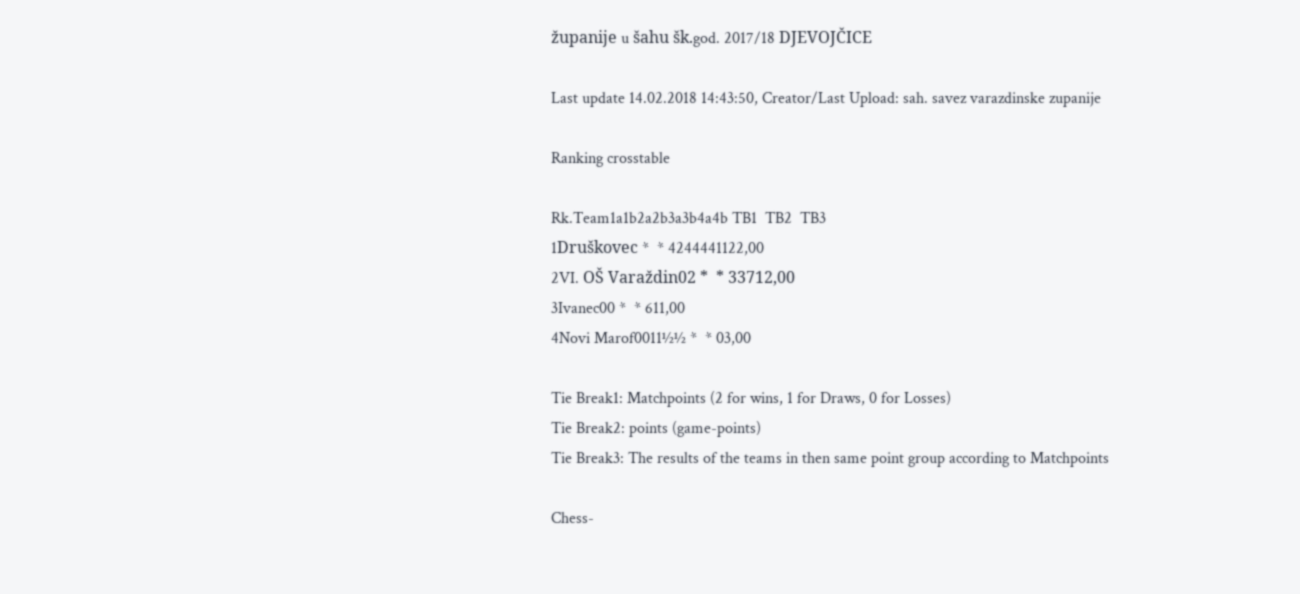županije u šahu šk.god. 2017/18 DJEVOJČICE

Last update 14.02.2018 14:43:50, Creator/Last Upload: sah. savez varazdinske zupanije

Ranking crosstable

Rk.Team1a1b2a2b3a3b4a4b TB1  TB2  TB3
1Druškovec *  * 4244441122,00
2VI. OŠ Varaždin02 *  * 33712,00
3Ivanec00 *  * 611,00
4Novi Marof0011½½ *  * 03,00

Tie Break1: Matchpoints (2 for wins, 1 for Draws, 0 for Losses)
Tie Break2: points (game-points)
Tie Break3: The results of the teams in then same point group according to Matchpoints

Chess-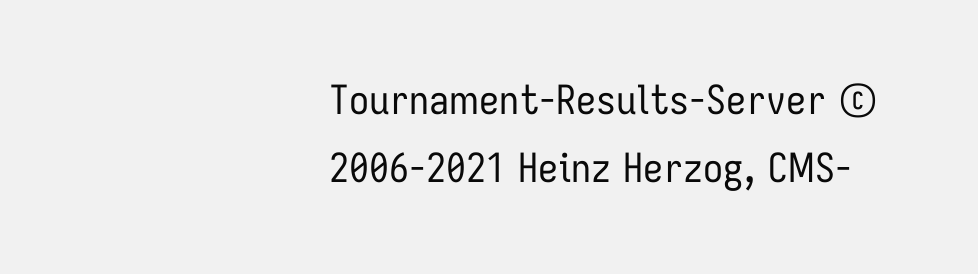Tournament-Results-Server © 2006-2021 Heinz Herzog, CMS-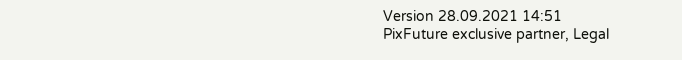Version 28.09.2021 14:51
PixFuture exclusive partner, Legal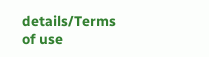details/Terms of use